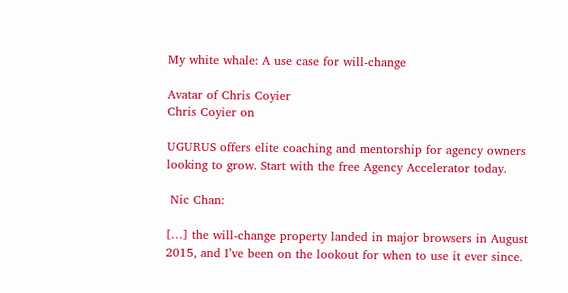My white whale: A use case for will-change

Avatar of Chris Coyier
Chris Coyier on

UGURUS offers elite coaching and mentorship for agency owners looking to grow. Start with the free Agency Accelerator today.

 Nic Chan:

[…] the will-change property landed in major browsers in August 2015, and I’ve been on the lookout for when to use it ever since.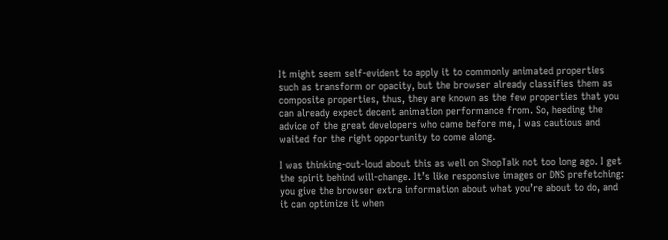It might seem self-evident to apply it to commonly animated properties such as transform or opacity, but the browser already classifies them as composite properties, thus, they are known as the few properties that you can already expect decent animation performance from. So, heeding the advice of the great developers who came before me, I was cautious and waited for the right opportunity to come along.

I was thinking-out-loud about this as well on ShopTalk not too long ago. I get the spirit behind will-change. It’s like responsive images or DNS prefetching: you give the browser extra information about what you’re about to do, and it can optimize it when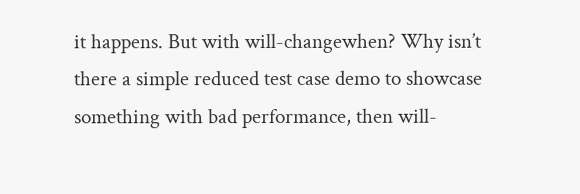it happens. But with will-changewhen? Why isn’t there a simple reduced test case demo to showcase something with bad performance, then will-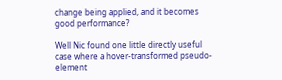change being applied, and it becomes good performance?

Well Nic found one little directly useful case where a hover-transformed pseudo-element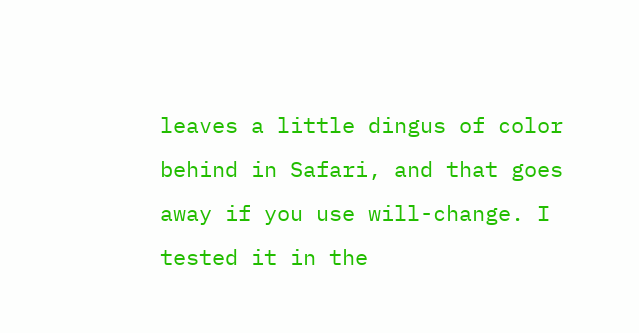leaves a little dingus of color behind in Safari, and that goes away if you use will-change. I tested it in the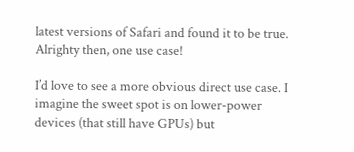latest versions of Safari and found it to be true. Alrighty then, one use case!

I’d love to see a more obvious direct use case. I imagine the sweet spot is on lower-power devices (that still have GPUs) but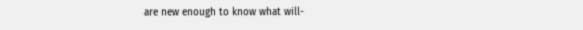are new enough to know what will-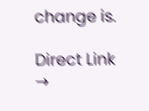change is.

Direct Link →